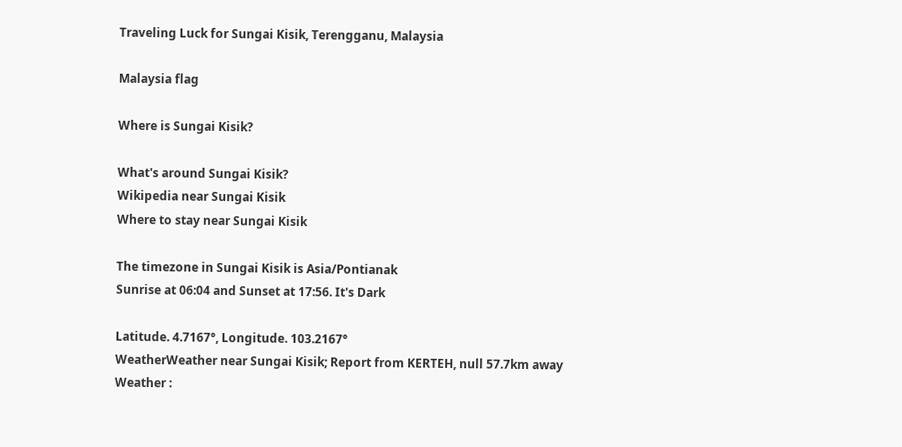Traveling Luck for Sungai Kisik, Terengganu, Malaysia

Malaysia flag

Where is Sungai Kisik?

What's around Sungai Kisik?
Wikipedia near Sungai Kisik
Where to stay near Sungai Kisik

The timezone in Sungai Kisik is Asia/Pontianak
Sunrise at 06:04 and Sunset at 17:56. It's Dark

Latitude. 4.7167°, Longitude. 103.2167°
WeatherWeather near Sungai Kisik; Report from KERTEH, null 57.7km away
Weather :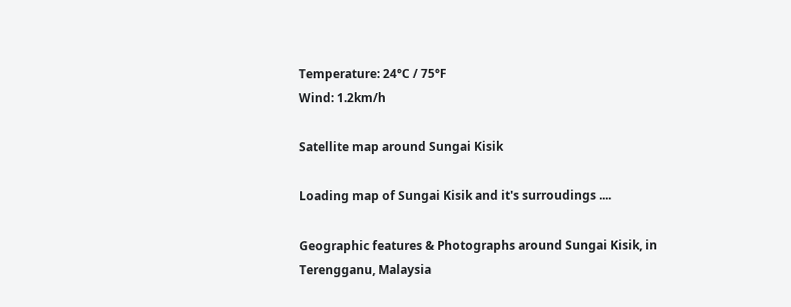Temperature: 24°C / 75°F
Wind: 1.2km/h

Satellite map around Sungai Kisik

Loading map of Sungai Kisik and it's surroudings ....

Geographic features & Photographs around Sungai Kisik, in Terengganu, Malaysia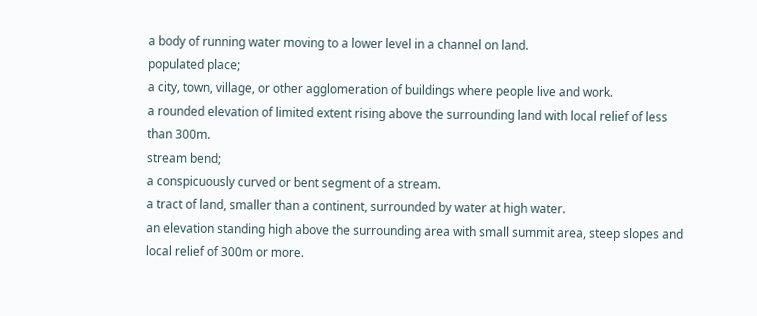a body of running water moving to a lower level in a channel on land.
populated place;
a city, town, village, or other agglomeration of buildings where people live and work.
a rounded elevation of limited extent rising above the surrounding land with local relief of less than 300m.
stream bend;
a conspicuously curved or bent segment of a stream.
a tract of land, smaller than a continent, surrounded by water at high water.
an elevation standing high above the surrounding area with small summit area, steep slopes and local relief of 300m or more.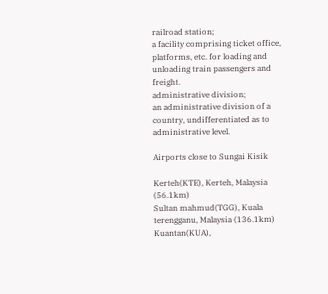railroad station;
a facility comprising ticket office, platforms, etc. for loading and unloading train passengers and freight.
administrative division;
an administrative division of a country, undifferentiated as to administrative level.

Airports close to Sungai Kisik

Kerteh(KTE), Kerteh, Malaysia (56.1km)
Sultan mahmud(TGG), Kuala terengganu, Malaysia (136.1km)
Kuantan(KUA),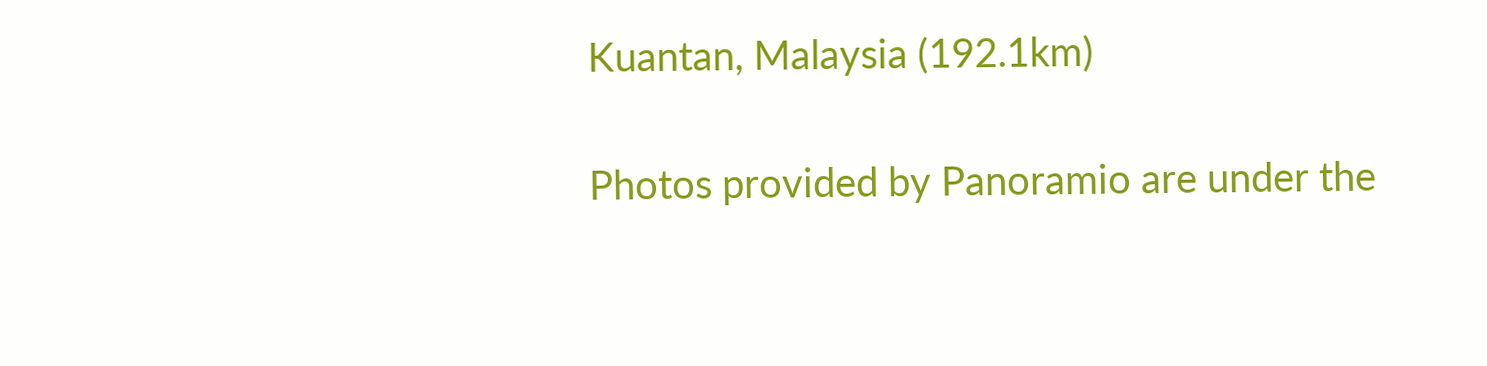Kuantan, Malaysia (192.1km)

Photos provided by Panoramio are under the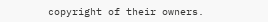copyright of their owners.